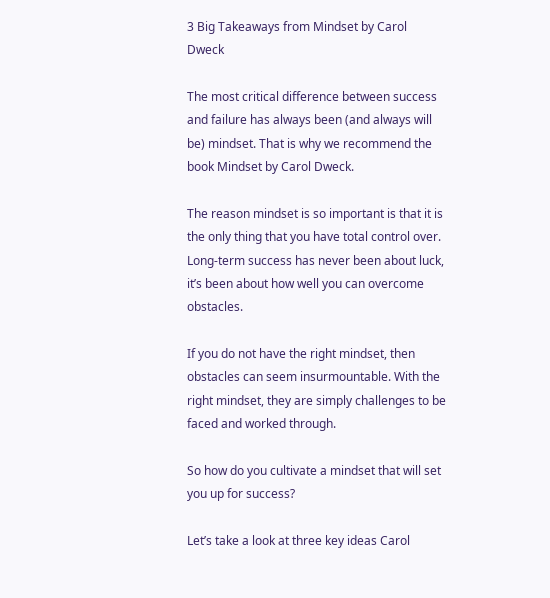3 Big Takeaways from Mindset by Carol Dweck

The most critical difference between success and failure has always been (and always will be) mindset. That is why we recommend the book Mindset by Carol Dweck.

The reason mindset is so important is that it is the only thing that you have total control over. Long-term success has never been about luck, it’s been about how well you can overcome obstacles.

If you do not have the right mindset, then obstacles can seem insurmountable. With the right mindset, they are simply challenges to be faced and worked through.

So how do you cultivate a mindset that will set you up for success?

Let’s take a look at three key ideas Carol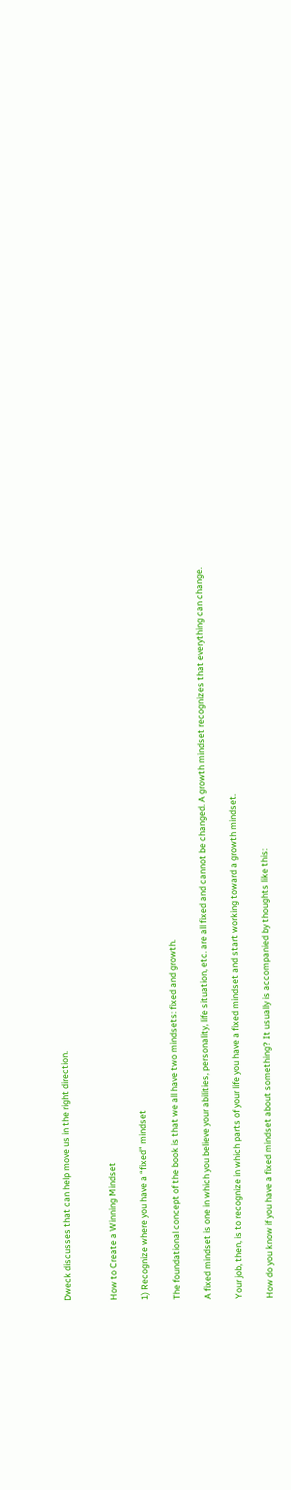Dweck discusses that can help move us in the right direction.


How to Create a Winning Mindset

1) Recognize where you have a “fixed” mindset

The foundational concept of the book is that we all have two mindsets: fixed and growth.

A fixed mindset is one in which you believe your abilities, personality, life situation, etc. are all fixed and cannot be changed. A growth mindset recognizes that everything can change.

Your job, then, is to recognize in which parts of your life you have a fixed mindset and start working toward a growth mindset.

How do you know if you have a fixed mindset about something? It usually is accompanied by thoughts like this: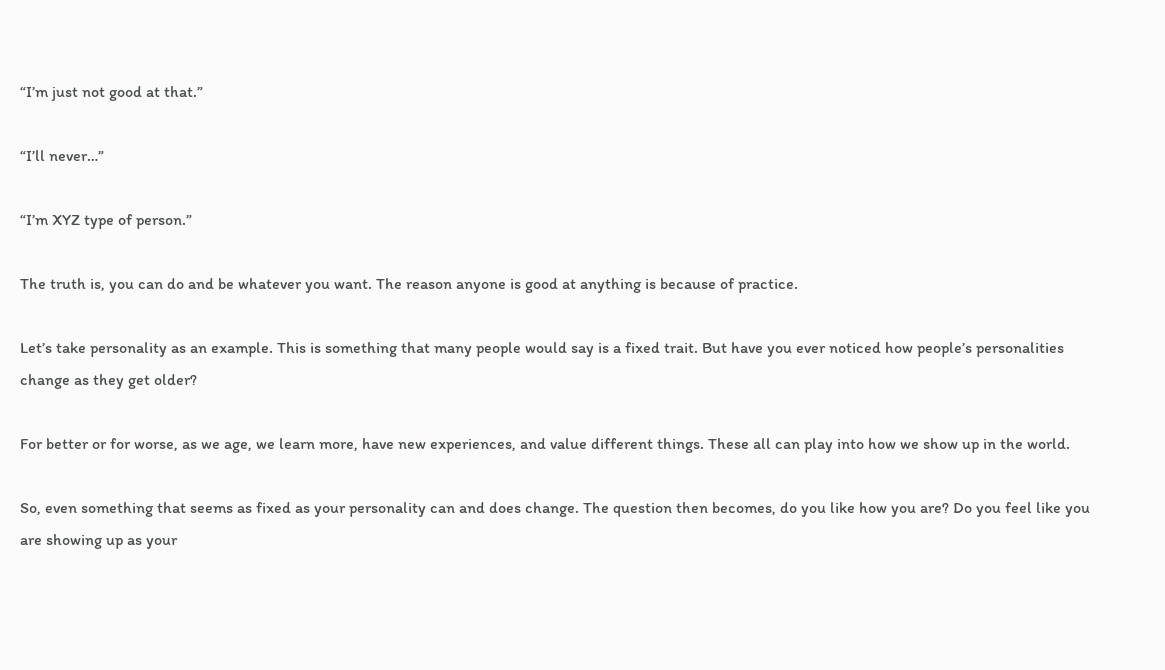“I’m just not good at that.”

“I’ll never…”

“I’m XYZ type of person.”

The truth is, you can do and be whatever you want. The reason anyone is good at anything is because of practice.

Let’s take personality as an example. This is something that many people would say is a fixed trait. But have you ever noticed how people’s personalities change as they get older?

For better or for worse, as we age, we learn more, have new experiences, and value different things. These all can play into how we show up in the world.

So, even something that seems as fixed as your personality can and does change. The question then becomes, do you like how you are? Do you feel like you are showing up as your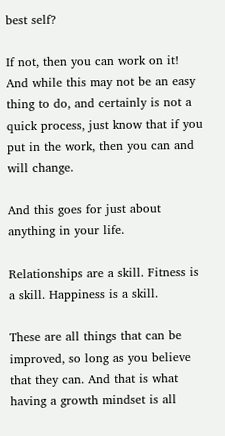best self?

If not, then you can work on it! And while this may not be an easy thing to do, and certainly is not a quick process, just know that if you put in the work, then you can and will change.

And this goes for just about anything in your life.

Relationships are a skill. Fitness is a skill. Happiness is a skill.

These are all things that can be improved, so long as you believe that they can. And that is what having a growth mindset is all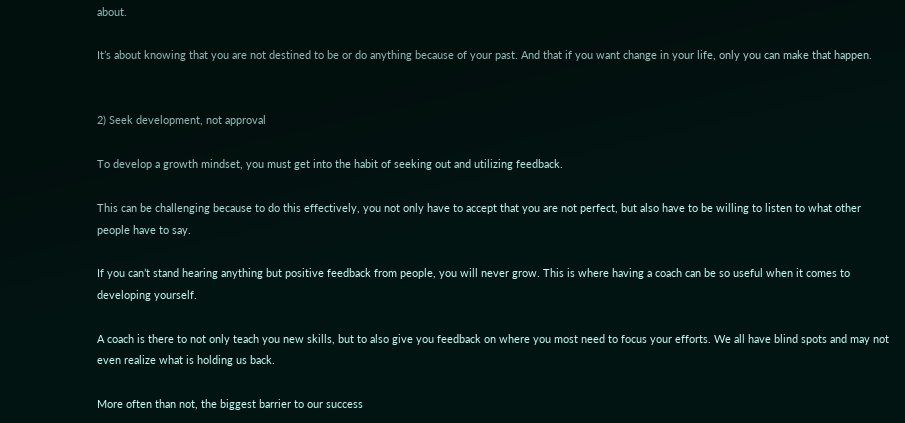about.

It’s about knowing that you are not destined to be or do anything because of your past. And that if you want change in your life, only you can make that happen.


2) Seek development, not approval

To develop a growth mindset, you must get into the habit of seeking out and utilizing feedback.

This can be challenging because to do this effectively, you not only have to accept that you are not perfect, but also have to be willing to listen to what other people have to say.

If you can’t stand hearing anything but positive feedback from people, you will never grow. This is where having a coach can be so useful when it comes to developing yourself.

A coach is there to not only teach you new skills, but to also give you feedback on where you most need to focus your efforts. We all have blind spots and may not even realize what is holding us back.

More often than not, the biggest barrier to our success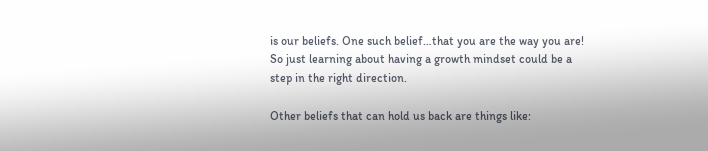is our beliefs. One such belief…that you are the way you are! So just learning about having a growth mindset could be a step in the right direction.

Other beliefs that can hold us back are things like: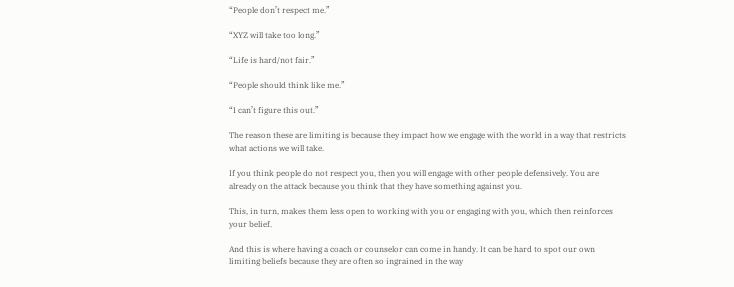“People don’t respect me.”

“XYZ will take too long.”

“Life is hard/not fair.”

“People should think like me.”

“I can’t figure this out.”

The reason these are limiting is because they impact how we engage with the world in a way that restricts what actions we will take.

If you think people do not respect you, then you will engage with other people defensively. You are already on the attack because you think that they have something against you.

This, in turn, makes them less open to working with you or engaging with you, which then reinforces your belief.

And this is where having a coach or counselor can come in handy. It can be hard to spot our own limiting beliefs because they are often so ingrained in the way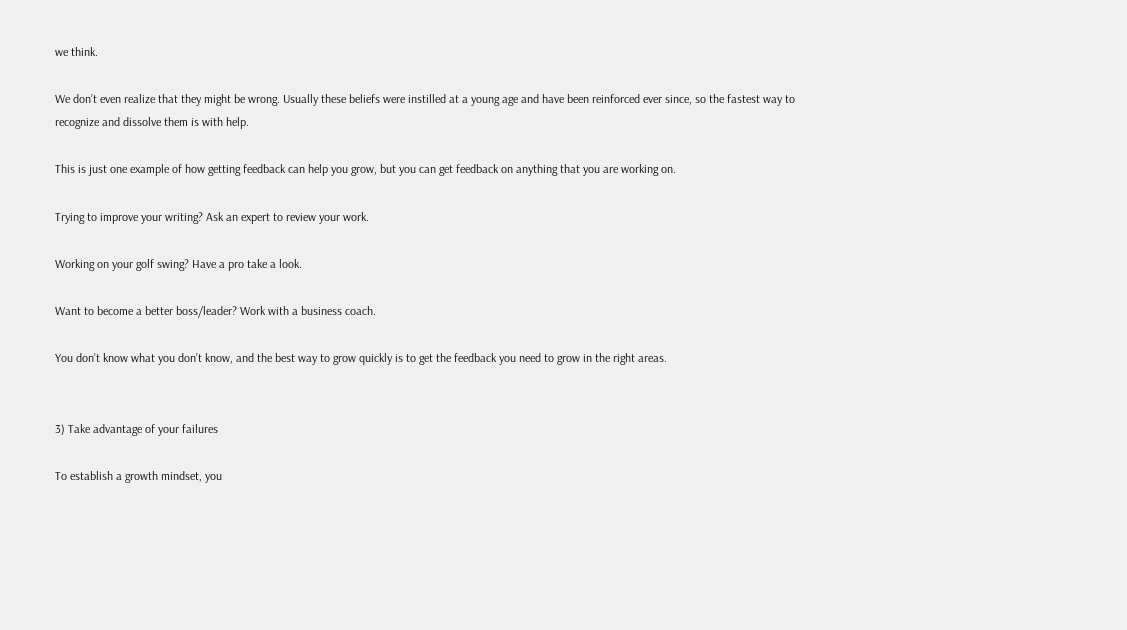we think.

We don’t even realize that they might be wrong. Usually these beliefs were instilled at a young age and have been reinforced ever since, so the fastest way to recognize and dissolve them is with help.

This is just one example of how getting feedback can help you grow, but you can get feedback on anything that you are working on.

Trying to improve your writing? Ask an expert to review your work.

Working on your golf swing? Have a pro take a look.

Want to become a better boss/leader? Work with a business coach.

You don’t know what you don’t know, and the best way to grow quickly is to get the feedback you need to grow in the right areas.


3) Take advantage of your failures

To establish a growth mindset, you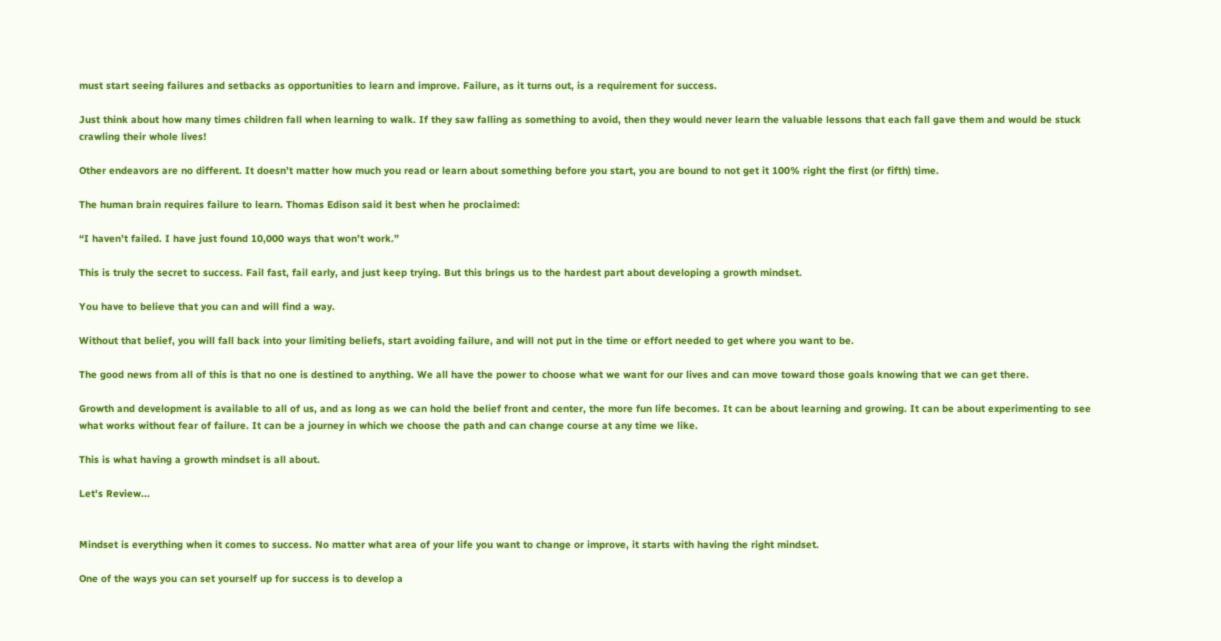must start seeing failures and setbacks as opportunities to learn and improve. Failure, as it turns out, is a requirement for success.

Just think about how many times children fall when learning to walk. If they saw falling as something to avoid, then they would never learn the valuable lessons that each fall gave them and would be stuck crawling their whole lives!

Other endeavors are no different. It doesn’t matter how much you read or learn about something before you start, you are bound to not get it 100% right the first (or fifth) time.

The human brain requires failure to learn. Thomas Edison said it best when he proclaimed:

“I haven’t failed. I have just found 10,000 ways that won’t work.”

This is truly the secret to success. Fail fast, fail early, and just keep trying. But this brings us to the hardest part about developing a growth mindset.

You have to believe that you can and will find a way.

Without that belief, you will fall back into your limiting beliefs, start avoiding failure, and will not put in the time or effort needed to get where you want to be.

The good news from all of this is that no one is destined to anything. We all have the power to choose what we want for our lives and can move toward those goals knowing that we can get there.

Growth and development is available to all of us, and as long as we can hold the belief front and center, the more fun life becomes. It can be about learning and growing. It can be about experimenting to see what works without fear of failure. It can be a journey in which we choose the path and can change course at any time we like.

This is what having a growth mindset is all about.

Let's Review...


Mindset is everything when it comes to success. No matter what area of your life you want to change or improve, it starts with having the right mindset.

One of the ways you can set yourself up for success is to develop a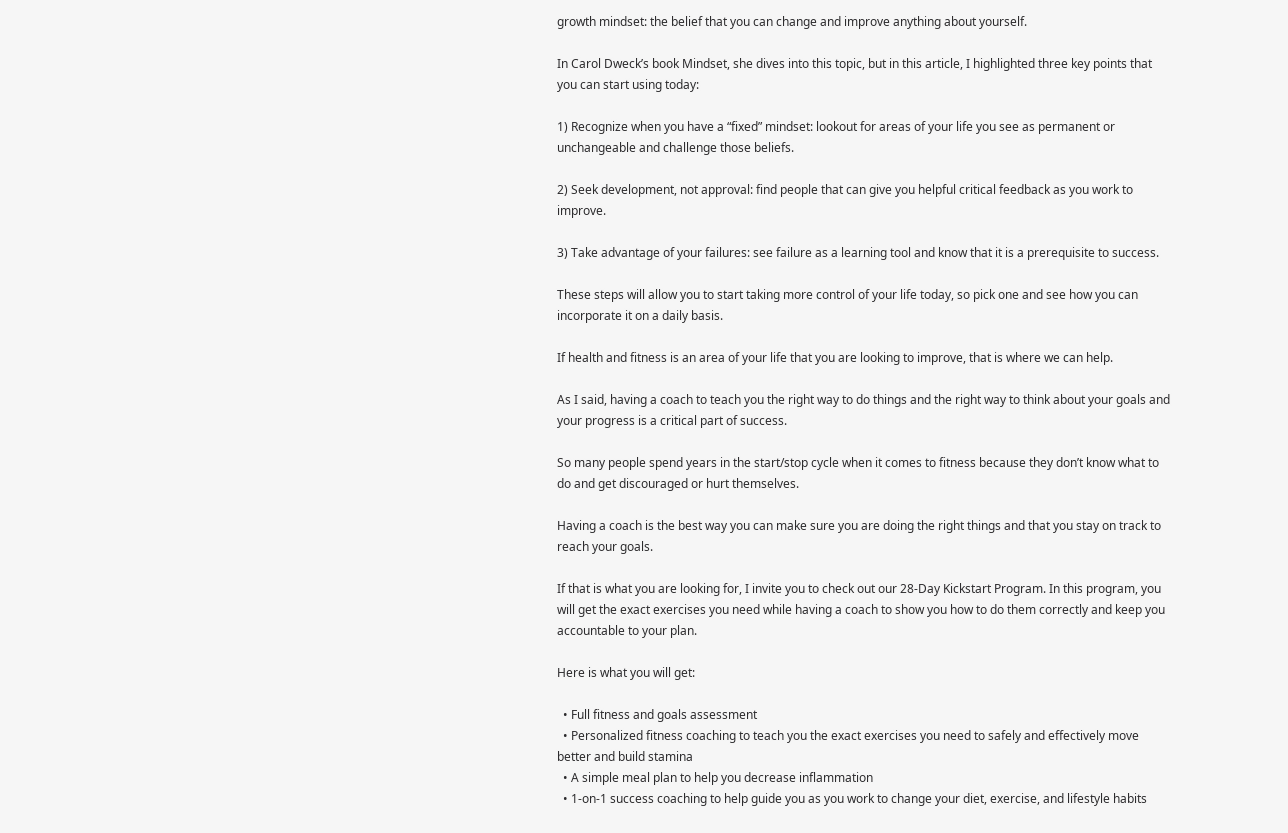growth mindset: the belief that you can change and improve anything about yourself.

In Carol Dweck’s book Mindset, she dives into this topic, but in this article, I highlighted three key points that you can start using today:

1) Recognize when you have a “fixed” mindset: lookout for areas of your life you see as permanent or unchangeable and challenge those beliefs.

2) Seek development, not approval: find people that can give you helpful critical feedback as you work to improve.

3) Take advantage of your failures: see failure as a learning tool and know that it is a prerequisite to success.

These steps will allow you to start taking more control of your life today, so pick one and see how you can incorporate it on a daily basis.

If health and fitness is an area of your life that you are looking to improve, that is where we can help.

As I said, having a coach to teach you the right way to do things and the right way to think about your goals and your progress is a critical part of success.

So many people spend years in the start/stop cycle when it comes to fitness because they don’t know what to do and get discouraged or hurt themselves.

Having a coach is the best way you can make sure you are doing the right things and that you stay on track to reach your goals.

If that is what you are looking for, I invite you to check out our 28-Day Kickstart Program. In this program, you will get the exact exercises you need while having a coach to show you how to do them correctly and keep you accountable to your plan.

Here is what you will get:

  • Full fitness and goals assessment
  • Personalized fitness coaching to teach you the exact exercises you need to safely and effectively move better and build stamina
  • A simple meal plan to help you decrease inflammation
  • 1-on-1 success coaching to help guide you as you work to change your diet, exercise, and lifestyle habits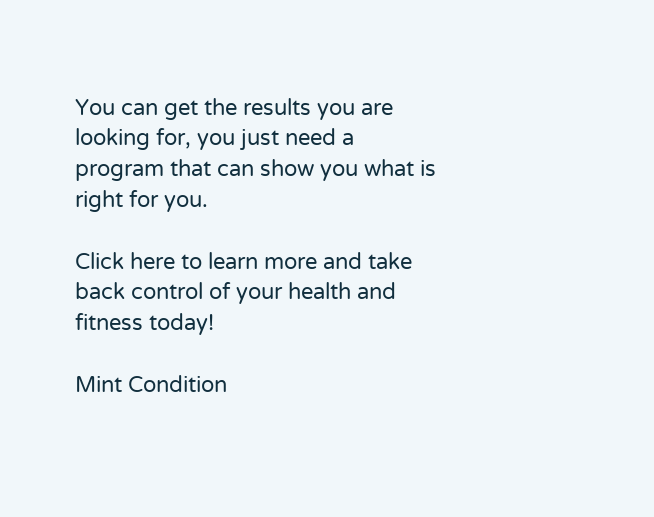You can get the results you are looking for, you just need a program that can show you what is right for you.

Click here to learn more and take back control of your health and fitness today!

Mint Condition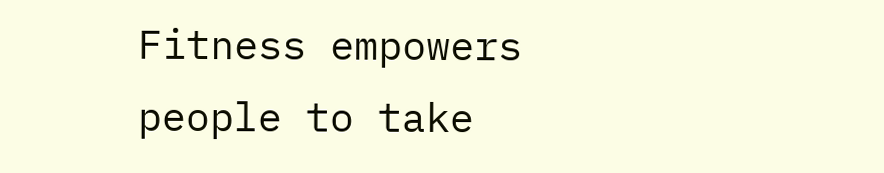Fitness empowers people to take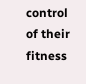control of their fitness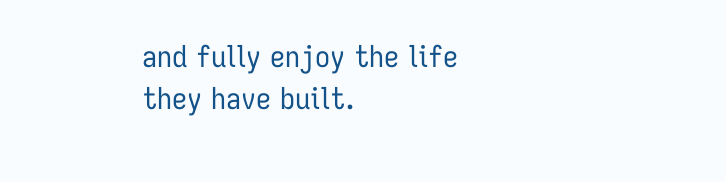and fully enjoy the life they have built.